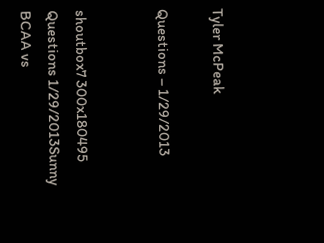Tyler McPeak

Questions – 1/29/2013


shoutbox7 300x180495 Questions 1/29/2013Sunny
BCAA vs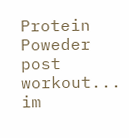Protein Poweder post workout... im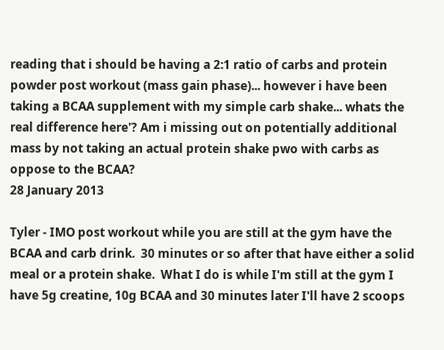reading that i should be having a 2:1 ratio of carbs and protein powder post workout (mass gain phase)... however i have been taking a BCAA supplement with my simple carb shake... whats the real difference here'? Am i missing out on potentially additional mass by not taking an actual protein shake pwo with carbs as oppose to the BCAA?
28 January 2013

Tyler - IMO post workout while you are still at the gym have the BCAA and carb drink.  30 minutes or so after that have either a solid meal or a protein shake.  What I do is while I'm still at the gym I have 5g creatine, 10g BCAA and 30 minutes later I'll have 2 scoops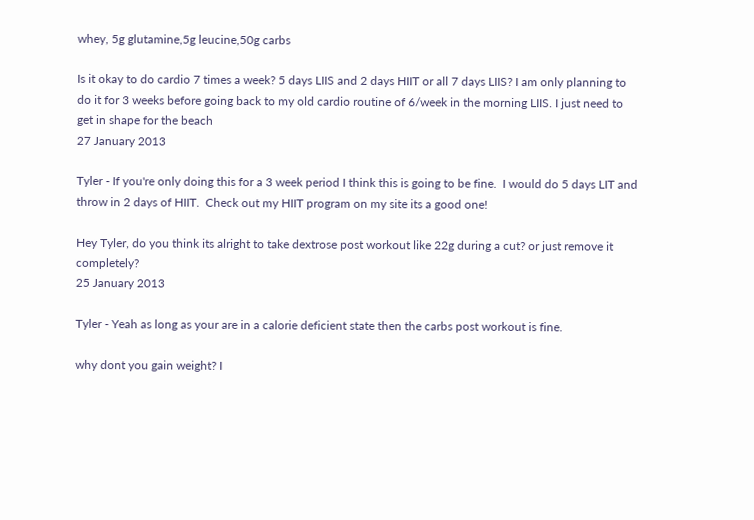whey, 5g glutamine,5g leucine,50g carbs

Is it okay to do cardio 7 times a week? 5 days LIIS and 2 days HIIT or all 7 days LIIS? I am only planning to do it for 3 weeks before going back to my old cardio routine of 6/week in the morning LIIS. I just need to get in shape for the beach
27 January 2013

Tyler - If you're only doing this for a 3 week period I think this is going to be fine.  I would do 5 days LIT and throw in 2 days of HIIT.  Check out my HIIT program on my site its a good one!

Hey Tyler, do you think its alright to take dextrose post workout like 22g during a cut? or just remove it completely?
25 January 2013

Tyler - Yeah as long as your are in a calorie deficient state then the carbs post workout is fine.

why dont you gain weight? I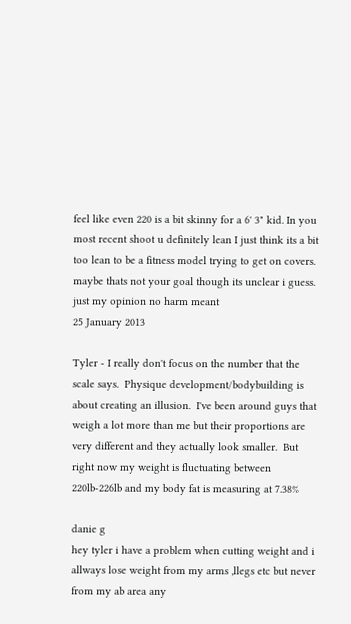feel like even 220 is a bit skinny for a 6' 3" kid. In you most recent shoot u definitely lean I just think its a bit too lean to be a fitness model trying to get on covers. maybe thats not your goal though its unclear i guess. just my opinion no harm meant
25 January 2013

Tyler - I really don't focus on the number that the scale says.  Physique development/bodybuilding is about creating an illusion.  I've been around guys that weigh a lot more than me but their proportions are very different and they actually look smaller.  But right now my weight is fluctuating between 220lb-226lb and my body fat is measuring at 7.38%

danie g
hey tyler i have a problem when cutting weight and i allways lose weight from my arms ,llegs etc but never from my ab area any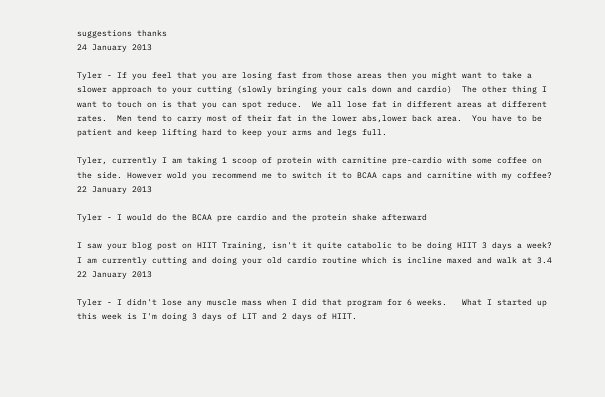suggestions thanks
24 January 2013

Tyler - If you feel that you are losing fast from those areas then you might want to take a slower approach to your cutting (slowly bringing your cals down and cardio)  The other thing I want to touch on is that you can spot reduce.  We all lose fat in different areas at different rates.  Men tend to carry most of their fat in the lower abs,lower back area.  You have to be patient and keep lifting hard to keep your arms and legs full.

Tyler, currently I am taking 1 scoop of protein with carnitine pre-cardio with some coffee on the side. However wold you recommend me to switch it to BCAA caps and carnitine with my coffee?
22 January 2013

Tyler - I would do the BCAA pre cardio and the protein shake afterward

I saw your blog post on HIIT Training, isn't it quite catabolic to be doing HIIT 3 days a week? I am currently cutting and doing your old cardio routine which is incline maxed and walk at 3.4
22 January 2013

Tyler - I didn't lose any muscle mass when I did that program for 6 weeks.   What I started up this week is I'm doing 3 days of LIT and 2 days of HIIT.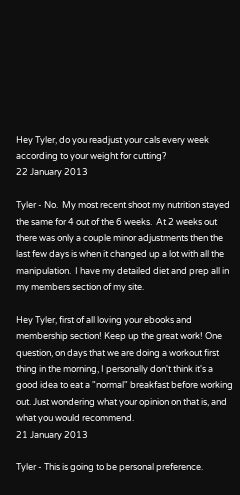Hey Tyler, do you readjust your cals every week according to your weight for cutting?
22 January 2013

Tyler - No.  My most recent shoot my nutrition stayed the same for 4 out of the 6 weeks.  At 2 weeks out there was only a couple minor adjustments then the last few days is when it changed up a lot with all the manipulation.  I have my detailed diet and prep all in my members section of my site.

Hey Tyler, first of all loving your ebooks and membership section! Keep up the great work! One question, on days that we are doing a workout first thing in the morning, I personally don't think it's a good idea to eat a "normal" breakfast before working out. Just wondering what your opinion on that is, and what you would recommend.
21 January 2013

Tyler - This is going to be personal preference.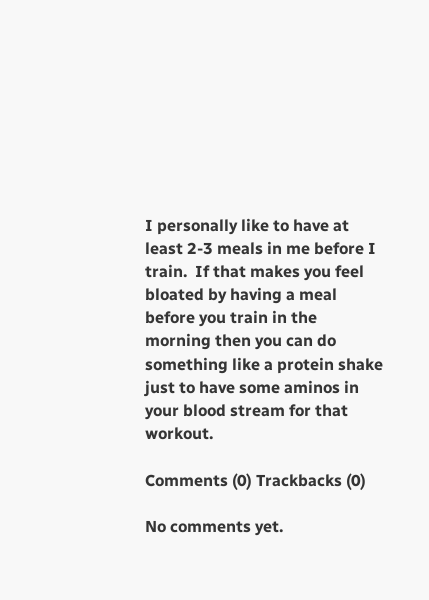I personally like to have at least 2-3 meals in me before I train.  If that makes you feel bloated by having a meal before you train in the morning then you can do something like a protein shake just to have some aminos in your blood stream for that workout.

Comments (0) Trackbacks (0)

No comments yet.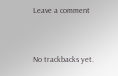Leave a comment


No trackbacks yet.